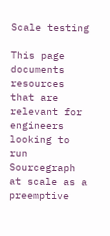Scale testing

This page documents resources that are relevant for engineers looking to run Sourcegraph at scale as a preemptive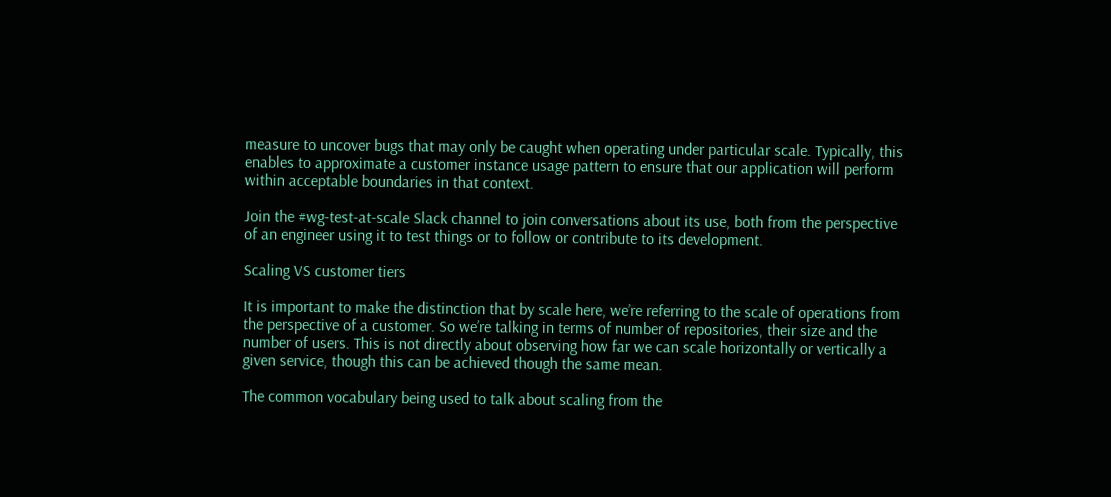measure to uncover bugs that may only be caught when operating under particular scale. Typically, this enables to approximate a customer instance usage pattern to ensure that our application will perform within acceptable boundaries in that context.

Join the #wg-test-at-scale Slack channel to join conversations about its use, both from the perspective of an engineer using it to test things or to follow or contribute to its development.

Scaling VS customer tiers

It is important to make the distinction that by scale here, we’re referring to the scale of operations from the perspective of a customer. So we’re talking in terms of number of repositories, their size and the number of users. This is not directly about observing how far we can scale horizontally or vertically a given service, though this can be achieved though the same mean.

The common vocabulary being used to talk about scaling from the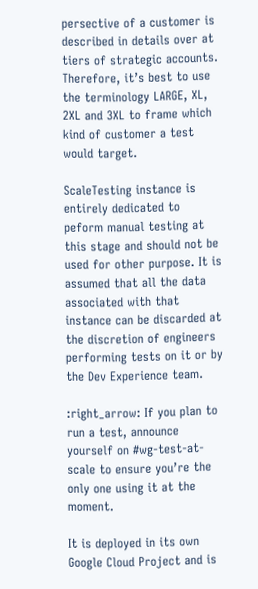persective of a customer is described in details over at tiers of strategic accounts. Therefore, it’s best to use the terminology LARGE, XL, 2XL and 3XL to frame which kind of customer a test would target.

ScaleTesting instance is entirely dedicated to peform manual testing at this stage and should not be used for other purpose. It is assumed that all the data associated with that instance can be discarded at the discretion of engineers performing tests on it or by the Dev Experience team.

:right_arrow: If you plan to run a test, announce yourself on #wg-test-at-scale to ensure you’re the only one using it at the moment.

It is deployed in its own Google Cloud Project and is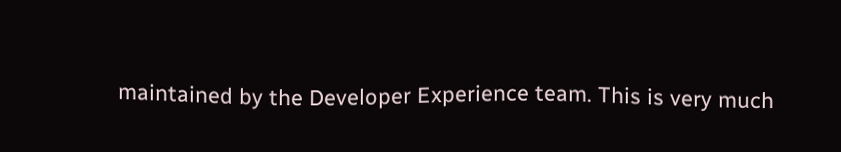maintained by the Developer Experience team. This is very much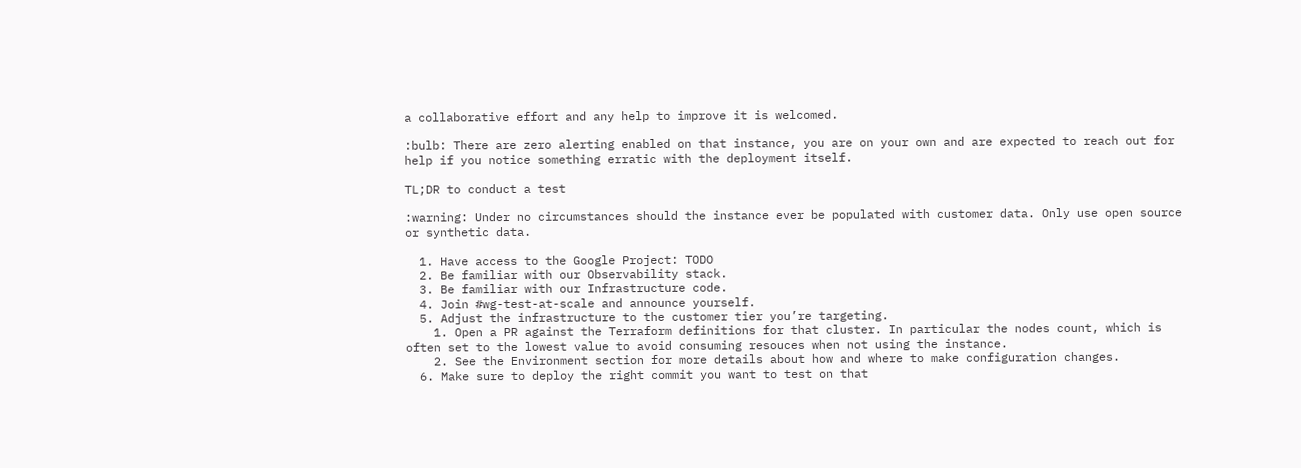a collaborative effort and any help to improve it is welcomed.

:bulb: There are zero alerting enabled on that instance, you are on your own and are expected to reach out for help if you notice something erratic with the deployment itself.

TL;DR to conduct a test

:warning: Under no circumstances should the instance ever be populated with customer data. Only use open source or synthetic data.

  1. Have access to the Google Project: TODO
  2. Be familiar with our Observability stack.
  3. Be familiar with our Infrastructure code.
  4. Join #wg-test-at-scale and announce yourself.
  5. Adjust the infrastructure to the customer tier you’re targeting.
    1. Open a PR against the Terraform definitions for that cluster. In particular the nodes count, which is often set to the lowest value to avoid consuming resouces when not using the instance.
    2. See the Environment section for more details about how and where to make configuration changes.
  6. Make sure to deploy the right commit you want to test on that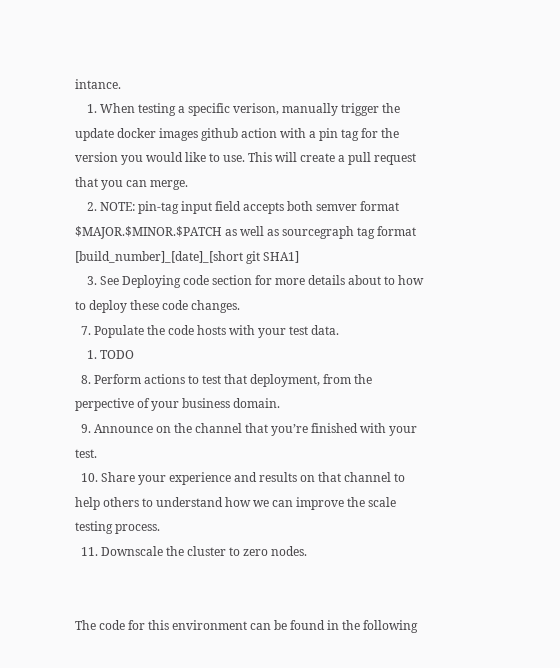intance.
    1. When testing a specific verison, manually trigger the update docker images github action with a pin tag for the version you would like to use. This will create a pull request that you can merge.
    2. NOTE: pin-tag input field accepts both semver format $MAJOR.$MINOR.$PATCH as well as sourcegraph tag format [build_number]_[date]_[short git SHA1]
    3. See Deploying code section for more details about to how to deploy these code changes.
  7. Populate the code hosts with your test data.
    1. TODO
  8. Perform actions to test that deployment, from the perpective of your business domain.
  9. Announce on the channel that you’re finished with your test.
  10. Share your experience and results on that channel to help others to understand how we can improve the scale testing process.
  11. Downscale the cluster to zero nodes.


The code for this environment can be found in the following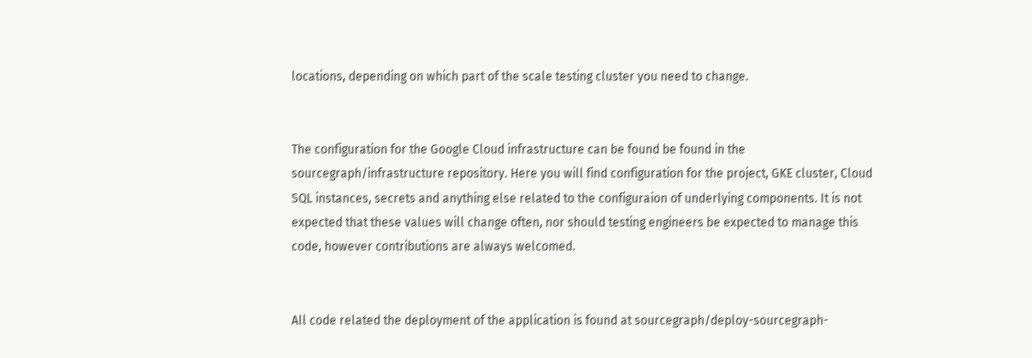locations, depending on which part of the scale testing cluster you need to change.


The configuration for the Google Cloud infrastructure can be found be found in the sourcegraph/infrastructure repository. Here you will find configuration for the project, GKE cluster, Cloud SQL instances, secrets and anything else related to the configuraion of underlying components. It is not expected that these values will change often, nor should testing engineers be expected to manage this code, however contributions are always welcomed.


All code related the deployment of the application is found at sourcegraph/deploy-sourcegraph-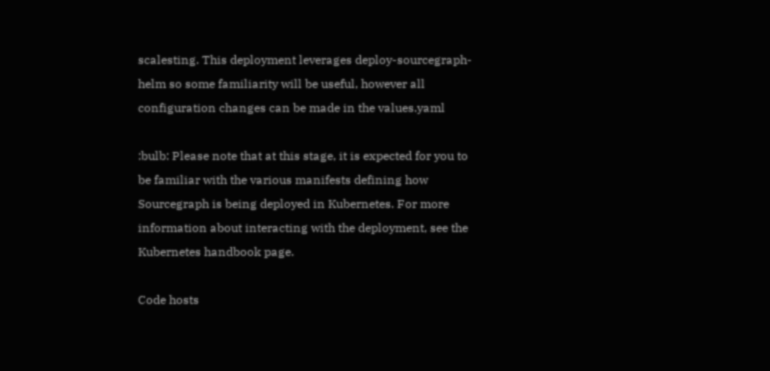scalesting. This deployment leverages deploy-sourcegraph-helm so some familiarity will be useful, however all configuration changes can be made in the values.yaml

:bulb: Please note that at this stage, it is expected for you to be familiar with the various manifests defining how Sourcegraph is being deployed in Kubernetes. For more information about interacting with the deployment, see the Kubernetes handbook page.

Code hosts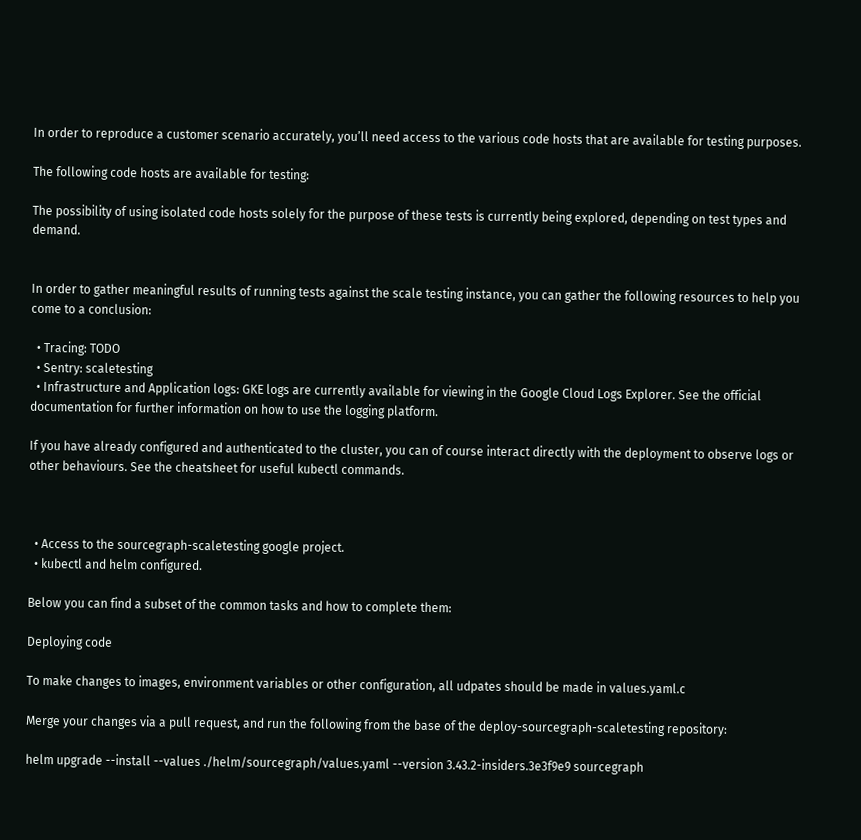In order to reproduce a customer scenario accurately, you’ll need access to the various code hosts that are available for testing purposes.

The following code hosts are available for testing:

The possibility of using isolated code hosts solely for the purpose of these tests is currently being explored, depending on test types and demand.


In order to gather meaningful results of running tests against the scale testing instance, you can gather the following resources to help you come to a conclusion:

  • Tracing: TODO
  • Sentry: scaletesting
  • Infrastructure and Application logs: GKE logs are currently available for viewing in the Google Cloud Logs Explorer. See the official documentation for further information on how to use the logging platform.

If you have already configured and authenticated to the cluster, you can of course interact directly with the deployment to observe logs or other behaviours. See the cheatsheet for useful kubectl commands.



  • Access to the sourcegraph-scaletesting google project.
  • kubectl and helm configured.

Below you can find a subset of the common tasks and how to complete them:

Deploying code

To make changes to images, environment variables or other configuration, all udpates should be made in values.yaml.c

Merge your changes via a pull request, and run the following from the base of the deploy-sourcegraph-scaletesting repository:

helm upgrade --install --values ./helm/sourcegraph/values.yaml --version 3.43.2-insiders.3e3f9e9 sourcegraph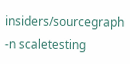insiders/sourcegraph -n scaletesting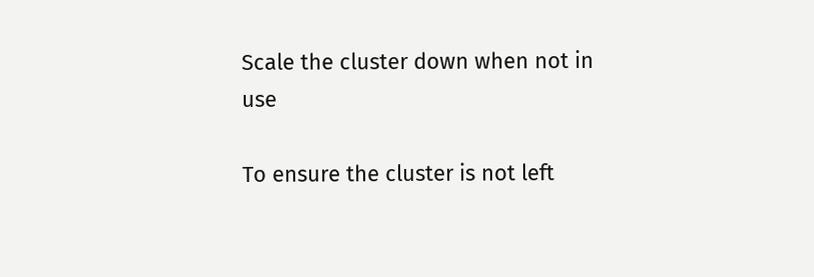Scale the cluster down when not in use

To ensure the cluster is not left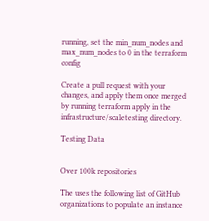running, set the min_num_nodes and max_num_nodes to 0 in the terraform config

Create a pull request with your changes, and apply them once merged by running terraform apply in the infrastructure/scaletesting directory.

Testing Data


Over 100k repositories

The uses the following list of GitHub organizations to populate an instance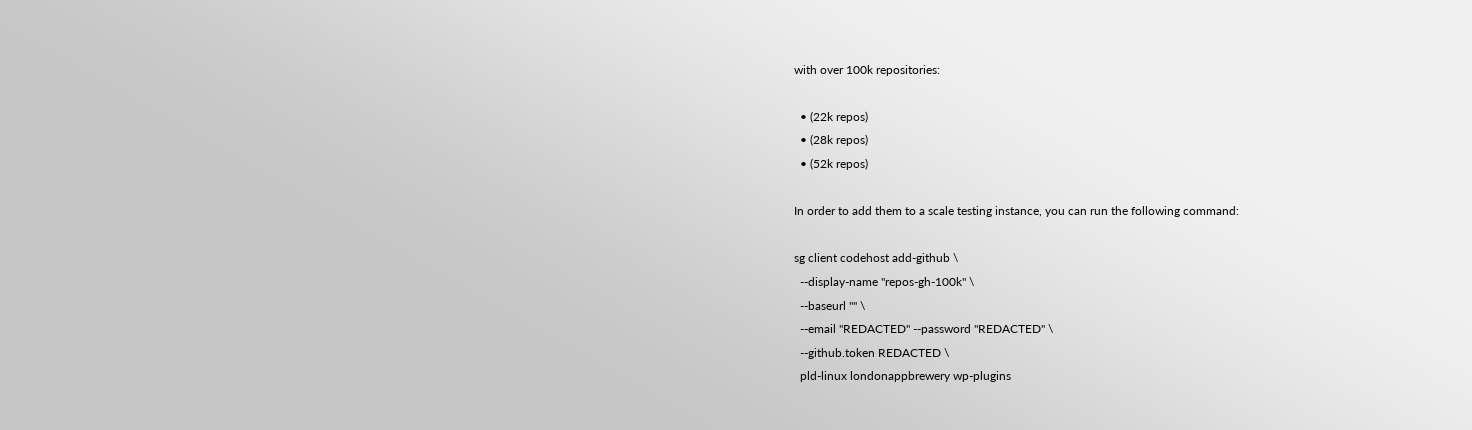with over 100k repositories:

  • (22k repos)
  • (28k repos)
  • (52k repos)

In order to add them to a scale testing instance, you can run the following command:

sg client codehost add-github \
  --display-name "repos-gh-100k" \
  --baseurl "" \
  --email "REDACTED" --password "REDACTED" \
  --github.token REDACTED \
  pld-linux londonappbrewery wp-plugins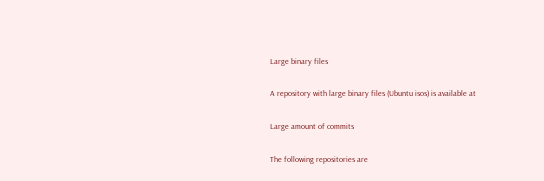Large binary files

A repository with large binary files (Ubuntu isos) is available at

Large amount of commits

The following repositories are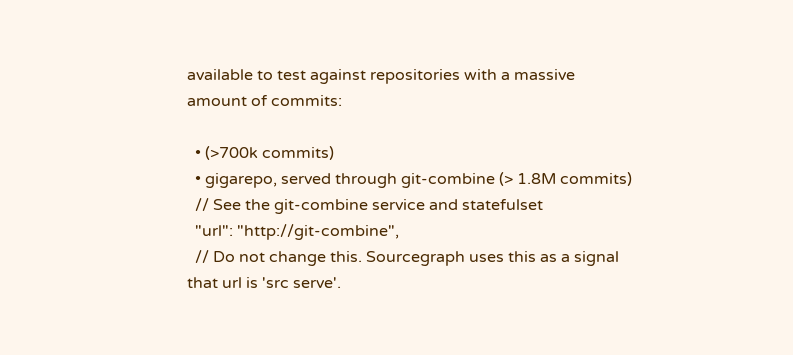available to test against repositories with a massive amount of commits:

  • (>700k commits)
  • gigarepo, served through git-combine (> 1.8M commits)
  // See the git-combine service and statefulset
  "url": "http://git-combine",
  // Do not change this. Sourcegraph uses this as a signal that url is 'src serve'.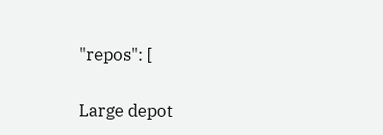"repos": [


Large depot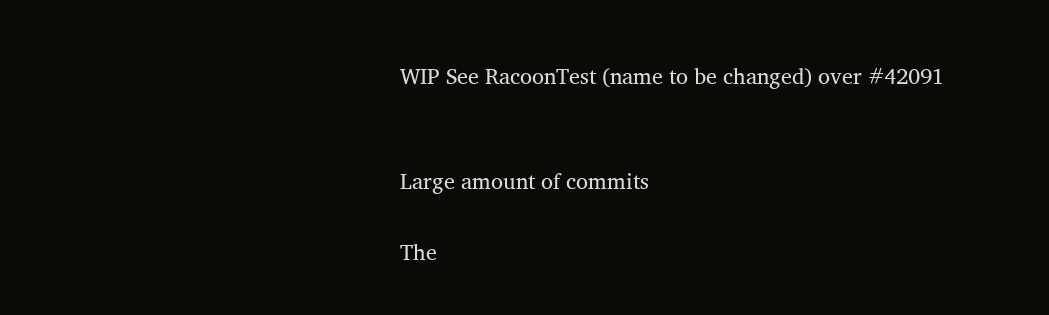WIP See RacoonTest (name to be changed) over #42091


Large amount of commits

The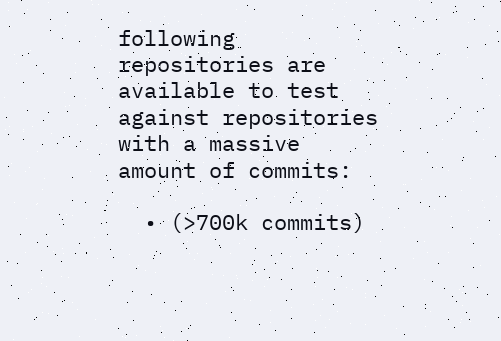following repositories are available to test against repositories with a massive amount of commits:

  • (>700k commits)